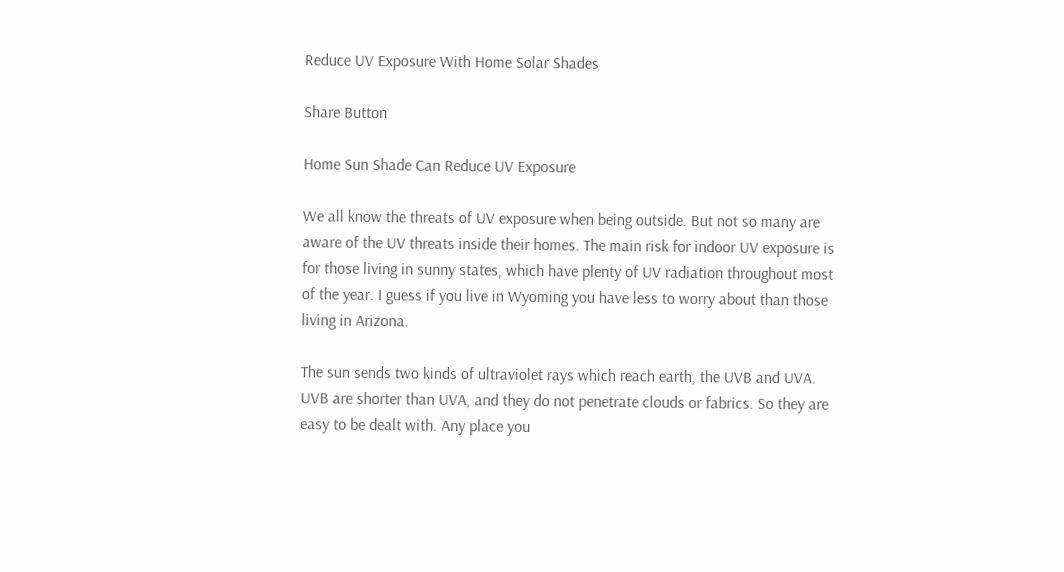Reduce UV Exposure With Home Solar Shades

Share Button

Home Sun Shade Can Reduce UV Exposure

We all know the threats of UV exposure when being outside. But not so many are aware of the UV threats inside their homes. The main risk for indoor UV exposure is for those living in sunny states, which have plenty of UV radiation throughout most of the year. I guess if you live in Wyoming you have less to worry about than those living in Arizona.

The sun sends two kinds of ultraviolet rays which reach earth, the UVB and UVA. UVB are shorter than UVA, and they do not penetrate clouds or fabrics. So they are easy to be dealt with. Any place you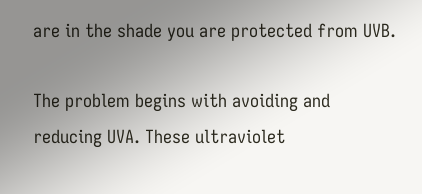are in the shade you are protected from UVB.

The problem begins with avoiding and reducing UVA. These ultraviolet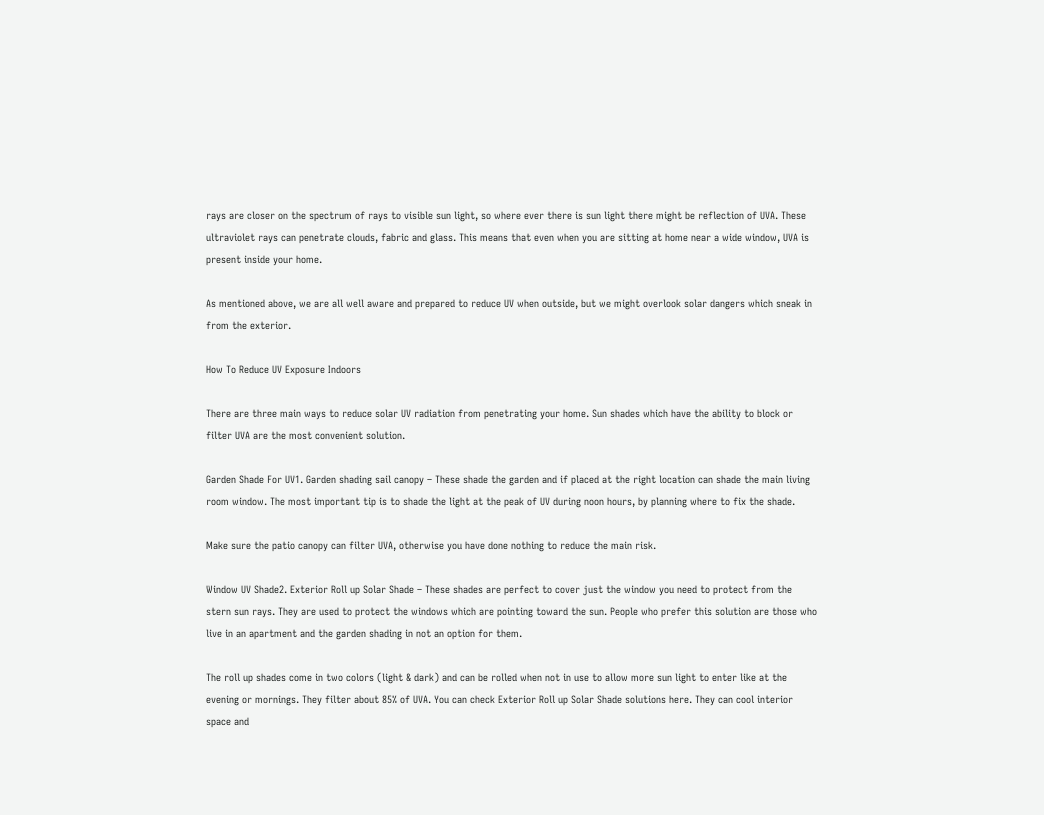rays are closer on the spectrum of rays to visible sun light, so where ever there is sun light there might be reflection of UVA. These ultraviolet rays can penetrate clouds, fabric and glass. This means that even when you are sitting at home near a wide window, UVA is present inside your home.

As mentioned above, we are all well aware and prepared to reduce UV when outside, but we might overlook solar dangers which sneak in from the exterior.

How To Reduce UV Exposure Indoors

There are three main ways to reduce solar UV radiation from penetrating your home. Sun shades which have the ability to block or filter UVA are the most convenient solution.

Garden Shade For UV1. Garden shading sail canopy – These shade the garden and if placed at the right location can shade the main living room window. The most important tip is to shade the light at the peak of UV during noon hours, by planning where to fix the shade.

Make sure the patio canopy can filter UVA, otherwise you have done nothing to reduce the main risk.

Window UV Shade2. Exterior Roll up Solar Shade – These shades are perfect to cover just the window you need to protect from the stern sun rays. They are used to protect the windows which are pointing toward the sun. People who prefer this solution are those who live in an apartment and the garden shading in not an option for them.

The roll up shades come in two colors (light & dark) and can be rolled when not in use to allow more sun light to enter like at the evening or mornings. They filter about 85% of UVA. You can check Exterior Roll up Solar Shade solutions here. They can cool interior space and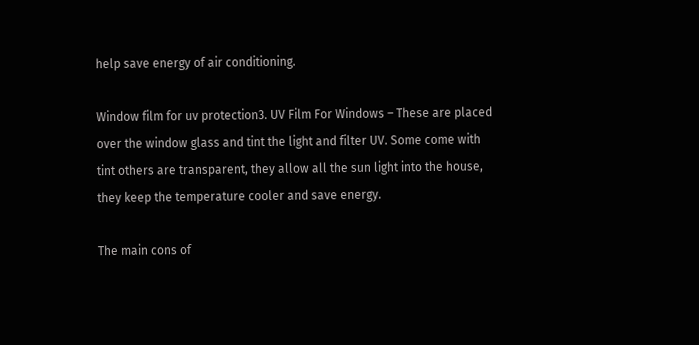help save energy of air conditioning.

Window film for uv protection3. UV Film For Windows – These are placed over the window glass and tint the light and filter UV. Some come with tint others are transparent, they allow all the sun light into the house, they keep the temperature cooler and save energy.

The main cons of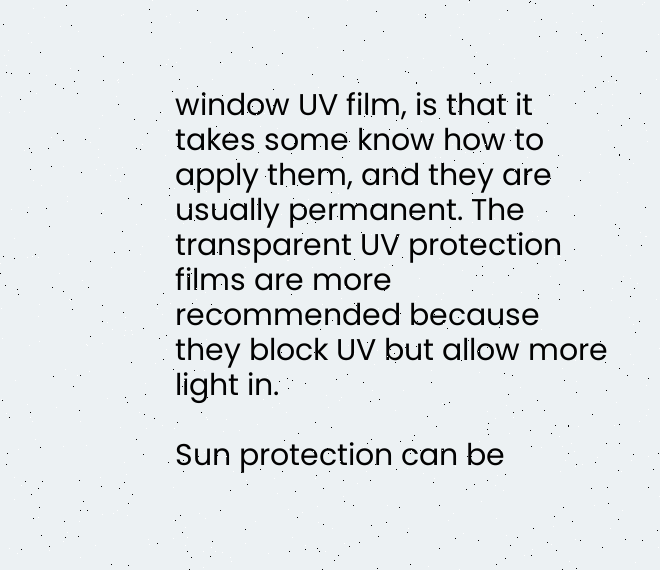window UV film, is that it takes some know how to apply them, and they are usually permanent. The transparent UV protection films are more recommended because they block UV but allow more light in.

Sun protection can be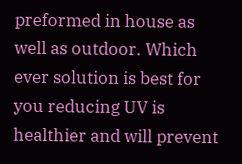preformed in house as well as outdoor. Which ever solution is best for you reducing UV is healthier and will prevent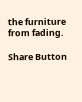the furniture from fading.

Share Button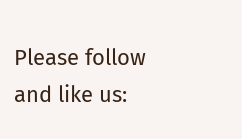Please follow and like us: